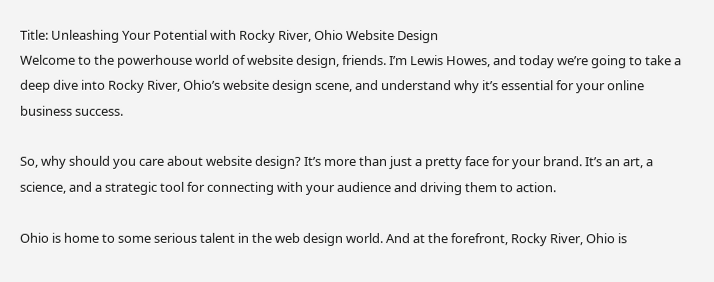Title: Unleashing Your Potential with Rocky River, Ohio Website Design
Welcome to the powerhouse world of website design, friends. I’m Lewis Howes, and today we’re going to take a deep dive into Rocky River, Ohio’s website design scene, and understand why it’s essential for your online business success.

So, why should you care about website design? It’s more than just a pretty face for your brand. It’s an art, a science, and a strategic tool for connecting with your audience and driving them to action.

Ohio is home to some serious talent in the web design world. And at the forefront, Rocky River, Ohio is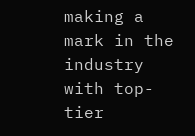making a mark in the industry with top-tier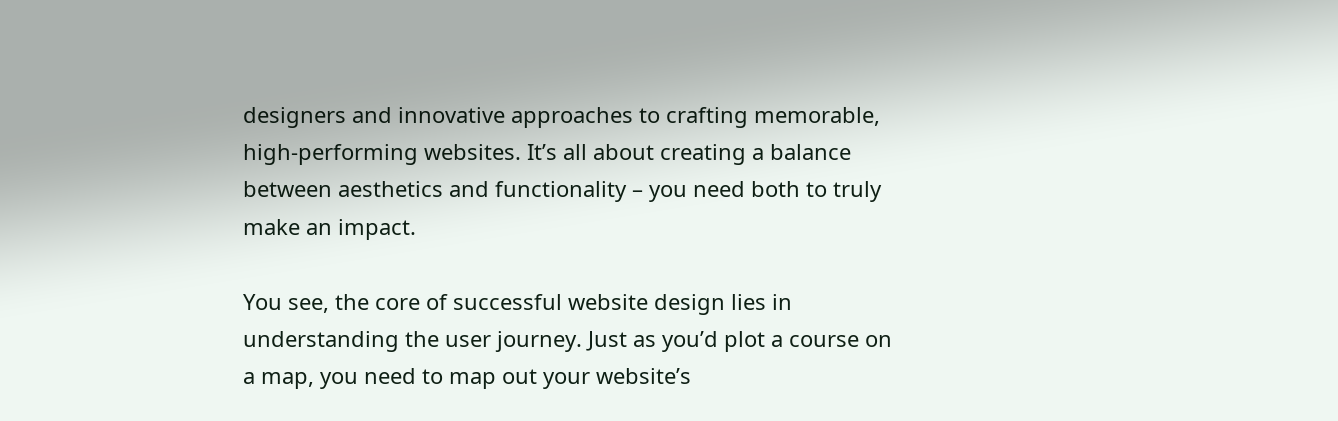designers and innovative approaches to crafting memorable, high-performing websites. It’s all about creating a balance between aesthetics and functionality – you need both to truly make an impact.

You see, the core of successful website design lies in understanding the user journey. Just as you’d plot a course on a map, you need to map out your website’s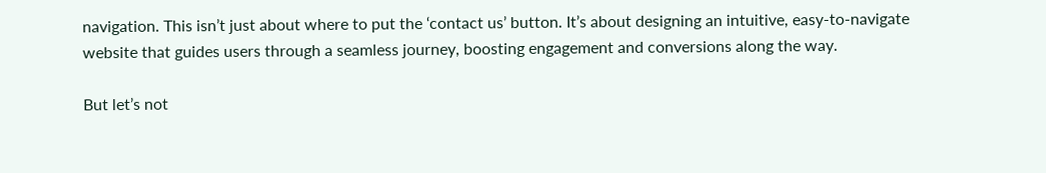navigation. This isn’t just about where to put the ‘contact us’ button. It’s about designing an intuitive, easy-to-navigate website that guides users through a seamless journey, boosting engagement and conversions along the way.

But let’s not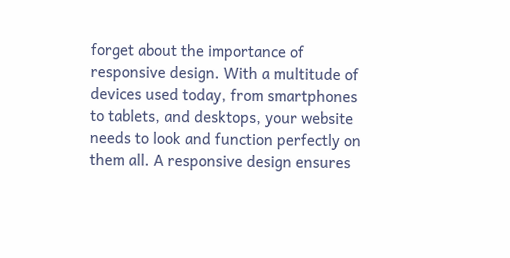forget about the importance of responsive design. With a multitude of devices used today, from smartphones to tablets, and desktops, your website needs to look and function perfectly on them all. A responsive design ensures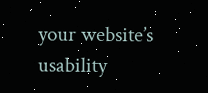your website’s usability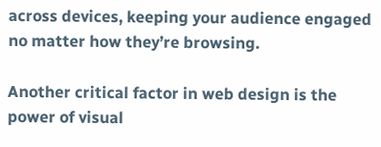across devices, keeping your audience engaged no matter how they’re browsing.

Another critical factor in web design is the power of visual